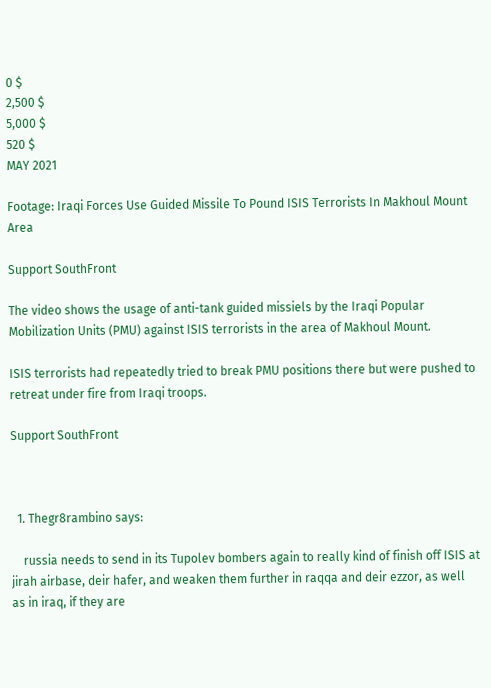0 $
2,500 $
5,000 $
520 $
MAY 2021

Footage: Iraqi Forces Use Guided Missile To Pound ISIS Terrorists In Makhoul Mount Area

Support SouthFront

The video shows the usage of anti-tank guided missiels by the Iraqi Popular Mobilization Units (PMU) against ISIS terrorists in the area of Makhoul Mount.

ISIS terrorists had repeatedly tried to break PMU positions there but were pushed to retreat under fire from Iraqi troops.

Support SouthFront



  1. Thegr8rambino says:

    russia needs to send in its Tupolev bombers again to really kind of finish off ISIS at jirah airbase, deir hafer, and weaken them further in raqqa and deir ezzor, as well as in iraq, if they are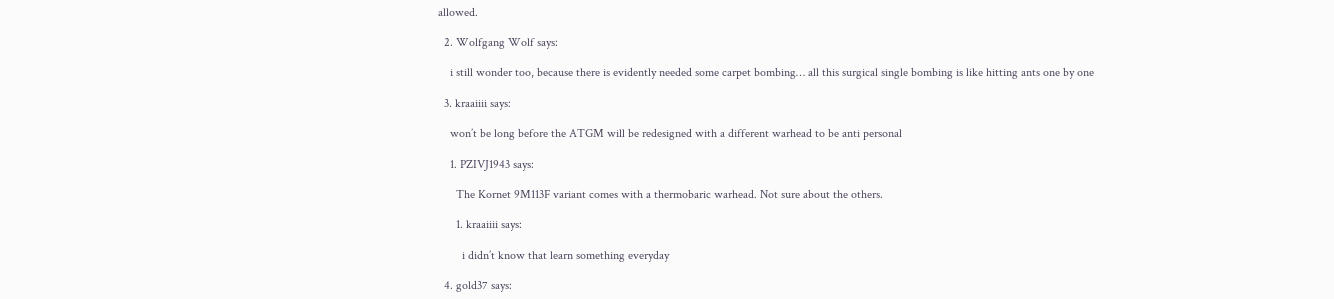allowed.

  2. Wolfgang Wolf says:

    i still wonder too, because there is evidently needed some carpet bombing… all this surgical single bombing is like hitting ants one by one

  3. kraaiiii says:

    won’t be long before the ATGM will be redesigned with a different warhead to be anti personal

    1. PZIVJ1943 says:

      The Kornet 9M113F variant comes with a thermobaric warhead. Not sure about the others.

      1. kraaiiii says:

        i didn’t know that learn something everyday

  4. gold37 says: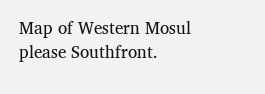Map of Western Mosul please Southfront.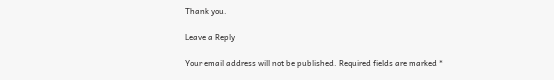Thank you.

Leave a Reply

Your email address will not be published. Required fields are marked *